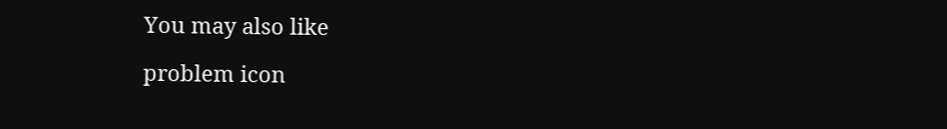You may also like

problem icon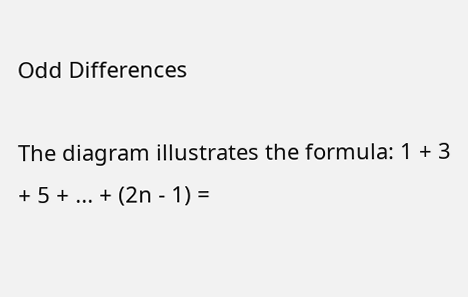Odd Differences

The diagram illustrates the formula: 1 + 3 + 5 + ... + (2n - 1) =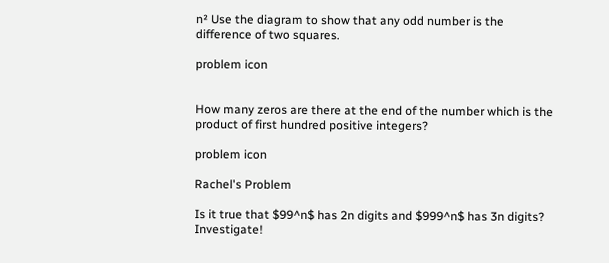n² Use the diagram to show that any odd number is the difference of two squares.

problem icon


How many zeros are there at the end of the number which is the product of first hundred positive integers?

problem icon

Rachel's Problem

Is it true that $99^n$ has 2n digits and $999^n$ has 3n digits? Investigate!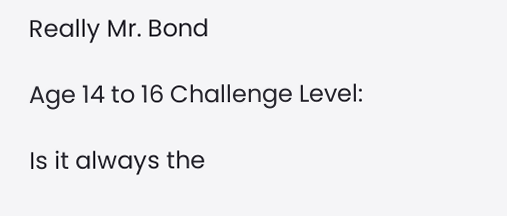Really Mr. Bond

Age 14 to 16 Challenge Level:

Is it always the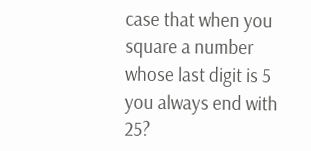case that when you square a number whose last digit is 5 you always end with 25?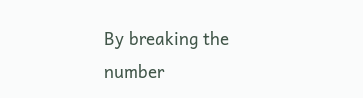By breaking the number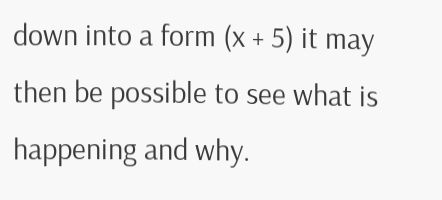down into a form (x + 5) it may then be possible to see what is happening and why.